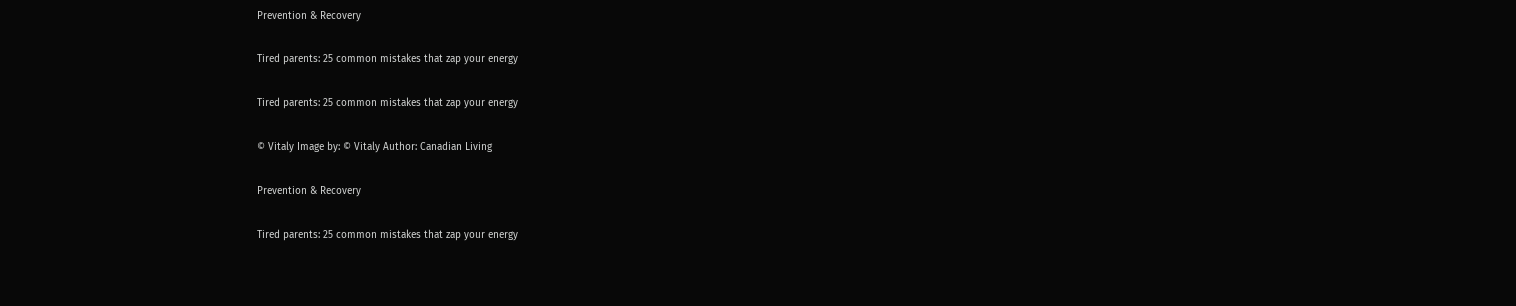Prevention & Recovery

Tired parents: 25 common mistakes that zap your energy

Tired parents: 25 common mistakes that zap your energy

© Vitaly Image by: © Vitaly Author: Canadian Living

Prevention & Recovery

Tired parents: 25 common mistakes that zap your energy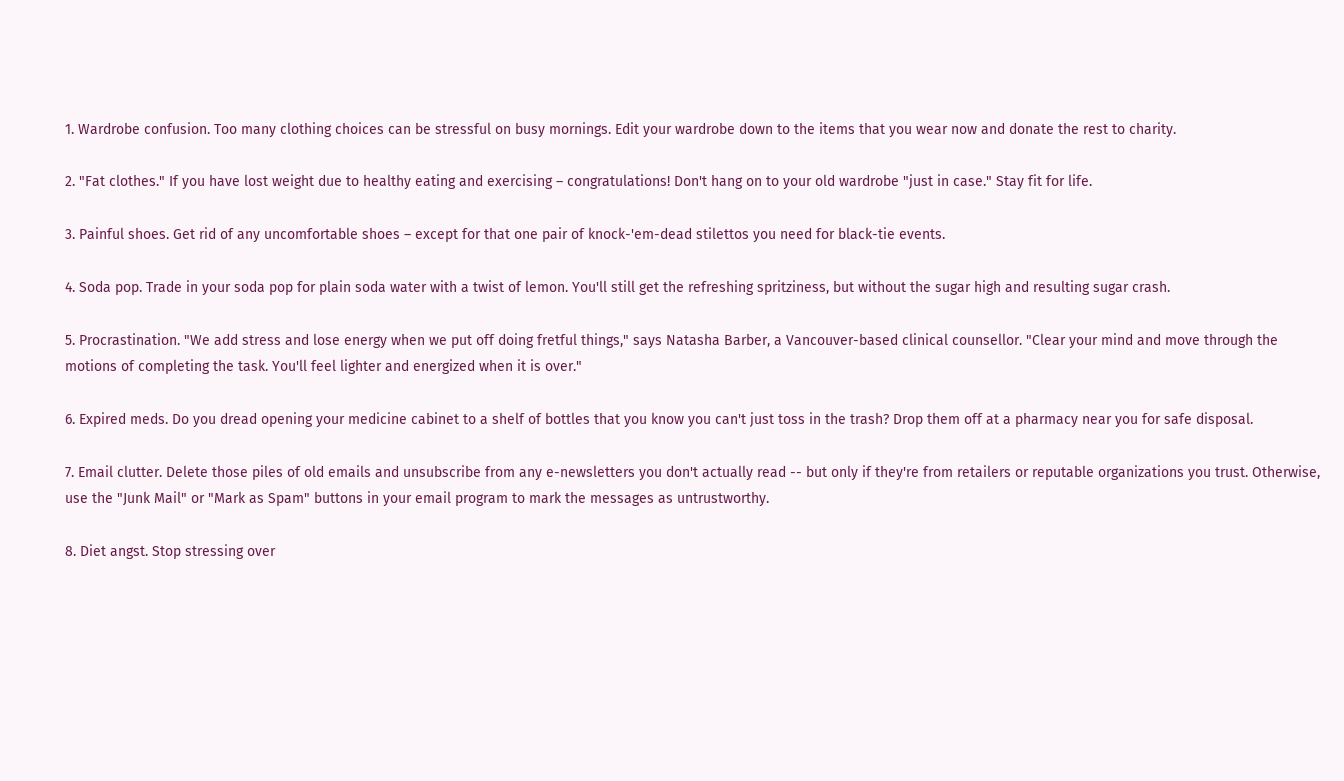1. Wardrobe confusion. Too many clothing choices can be stressful on busy mornings. Edit your wardrobe down to the items that you wear now and donate the rest to charity.

2. "Fat clothes." If you have lost weight due to healthy eating and exercising – congratulations! Don't hang on to your old wardrobe "just in case." Stay fit for life.

3. Painful shoes. Get rid of any uncomfortable shoes – except for that one pair of knock-'em-dead stilettos you need for black-tie events.

4. Soda pop. Trade in your soda pop for plain soda water with a twist of lemon. You'll still get the refreshing spritziness, but without the sugar high and resulting sugar crash.

5. Procrastination. "We add stress and lose energy when we put off doing fretful things," says Natasha Barber, a Vancouver-based clinical counsellor. "Clear your mind and move through the motions of completing the task. You'll feel lighter and energized when it is over."

6. Expired meds. Do you dread opening your medicine cabinet to a shelf of bottles that you know you can't just toss in the trash? Drop them off at a pharmacy near you for safe disposal.

7. Email clutter. Delete those piles of old emails and unsubscribe from any e-newsletters you don't actually read -- but only if they're from retailers or reputable organizations you trust. Otherwise, use the "Junk Mail" or "Mark as Spam" buttons in your email program to mark the messages as untrustworthy.

8. Diet angst. Stop stressing over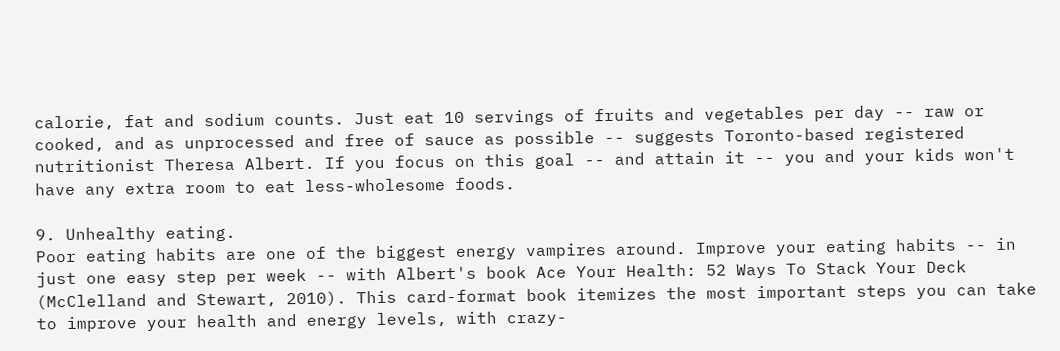calorie, fat and sodium counts. Just eat 10 servings of fruits and vegetables per day -- raw or cooked, and as unprocessed and free of sauce as possible -- suggests Toronto-based registered nutritionist Theresa Albert. If you focus on this goal -- and attain it -- you and your kids won't have any extra room to eat less-wholesome foods.

9. Unhealthy eating.
Poor eating habits are one of the biggest energy vampires around. Improve your eating habits -- in just one easy step per week -- with Albert's book Ace Your Health: 52 Ways To Stack Your Deck (McClelland and Stewart, 2010). This card-format book itemizes the most important steps you can take to improve your health and energy levels, with crazy-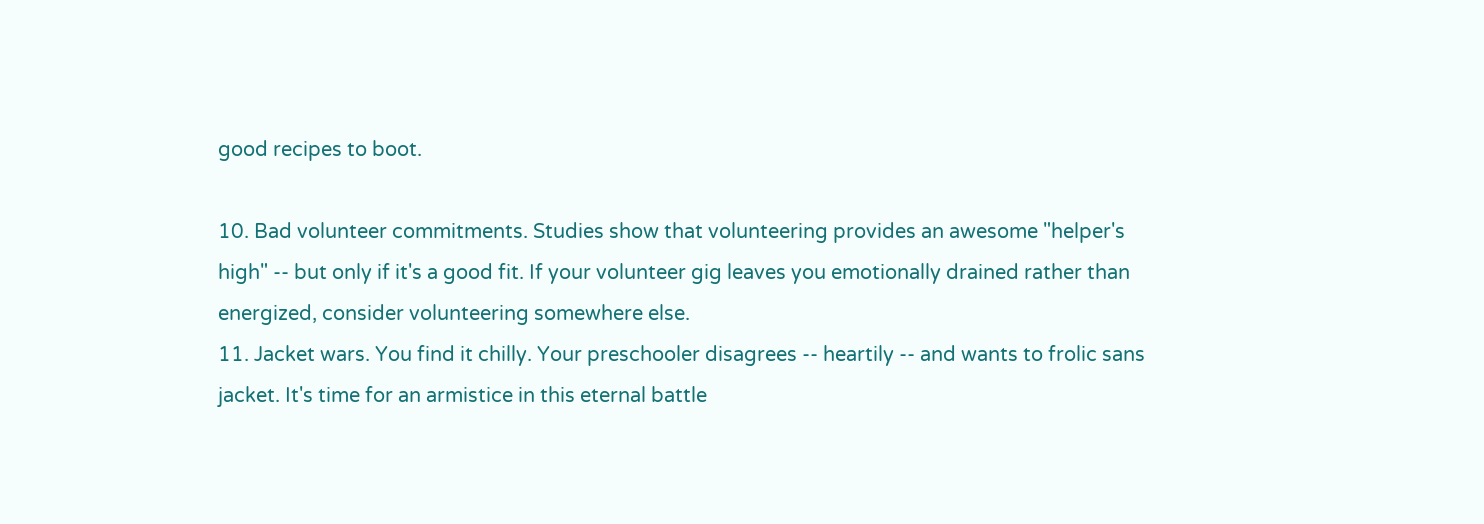good recipes to boot.

10. Bad volunteer commitments. Studies show that volunteering provides an awesome "helper's high" -- but only if it's a good fit. If your volunteer gig leaves you emotionally drained rather than energized, consider volunteering somewhere else.
11. Jacket wars. You find it chilly. Your preschooler disagrees -- heartily -- and wants to frolic sans jacket. It's time for an armistice in this eternal battle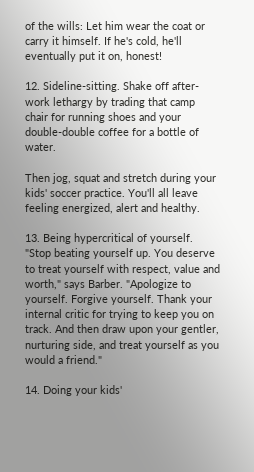of the wills: Let him wear the coat or carry it himself. If he's cold, he'll eventually put it on, honest!

12. Sideline-sitting. Shake off after-work lethargy by trading that camp chair for running shoes and your double-double coffee for a bottle of water.

Then jog, squat and stretch during your kids' soccer practice. You'll all leave feeling energized, alert and healthy.

13. Being hypercritical of yourself. "Stop beating yourself up. You deserve to treat yourself with respect, value and worth," says Barber. "Apologize to yourself. Forgive yourself. Thank your internal critic for trying to keep you on track. And then draw upon your gentler, nurturing side, and treat yourself as you would a friend."

14. Doing your kids'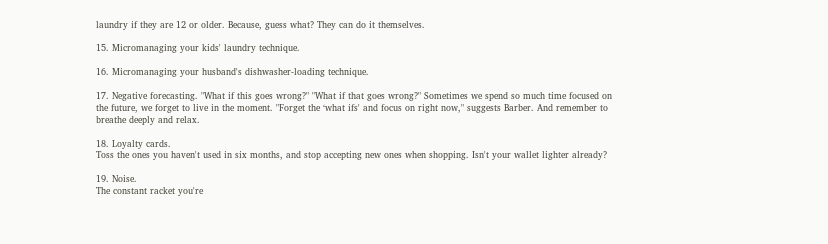laundry if they are 12 or older. Because, guess what? They can do it themselves.

15. Micromanaging your kids' laundry technique.

16. Micromanaging your husband's dishwasher-loading technique.

17. Negative forecasting. "What if this goes wrong?" "What if that goes wrong?" Sometimes we spend so much time focused on the future, we forget to live in the moment. "Forget the ‘what ifs' and focus on right now," suggests Barber. And remember to breathe deeply and relax.

18. Loyalty cards.
Toss the ones you haven't used in six months, and stop accepting new ones when shopping. Isn't your wallet lighter already?

19. Noise.
The constant racket you're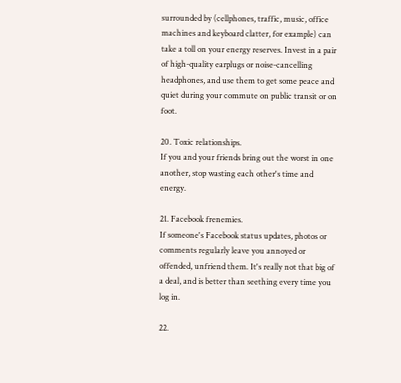surrounded by (cellphones, traffic, music, office machines and keyboard clatter, for example) can take a toll on your energy reserves. Invest in a pair of high-quality earplugs or noise-cancelling headphones, and use them to get some peace and quiet during your commute on public transit or on foot.

20. Toxic relationships.
If you and your friends bring out the worst in one another, stop wasting each other's time and energy.

21. Facebook frenemies.
If someone's Facebook status updates, photos or comments regularly leave you annoyed or offended, unfriend them. It's really not that big of a deal, and is better than seething every time you log in.

22.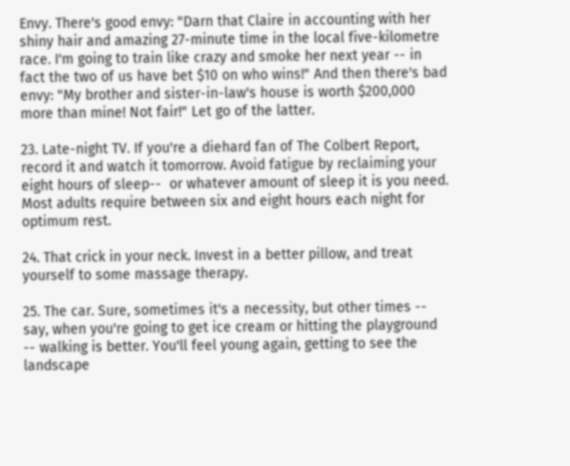Envy. There's good envy: "Darn that Claire in accounting with her shiny hair and amazing 27-minute time in the local five-kilometre race. I'm going to train like crazy and smoke her next year -- in fact the two of us have bet $10 on who wins!" And then there's bad envy: "My brother and sister-in-law's house is worth $200,000 more than mine! Not fair!" Let go of the latter.

23. Late-night TV. If you're a diehard fan of The Colbert Report, record it and watch it tomorrow. Avoid fatigue by reclaiming your eight hours of sleep--  or whatever amount of sleep it is you need. Most adults require between six and eight hours each night for optimum rest.

24. That crick in your neck. Invest in a better pillow, and treat yourself to some massage therapy.

25. The car. Sure, sometimes it's a necessity, but other times -- say, when you're going to get ice cream or hitting the playground -- walking is better. You'll feel young again, getting to see the landscape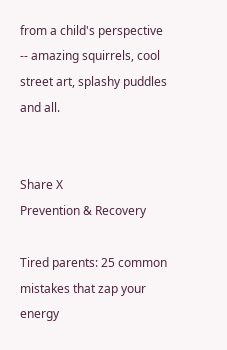from a child's perspective -- amazing squirrels, cool street art, splashy puddles and all.


Share X
Prevention & Recovery

Tired parents: 25 common mistakes that zap your energy